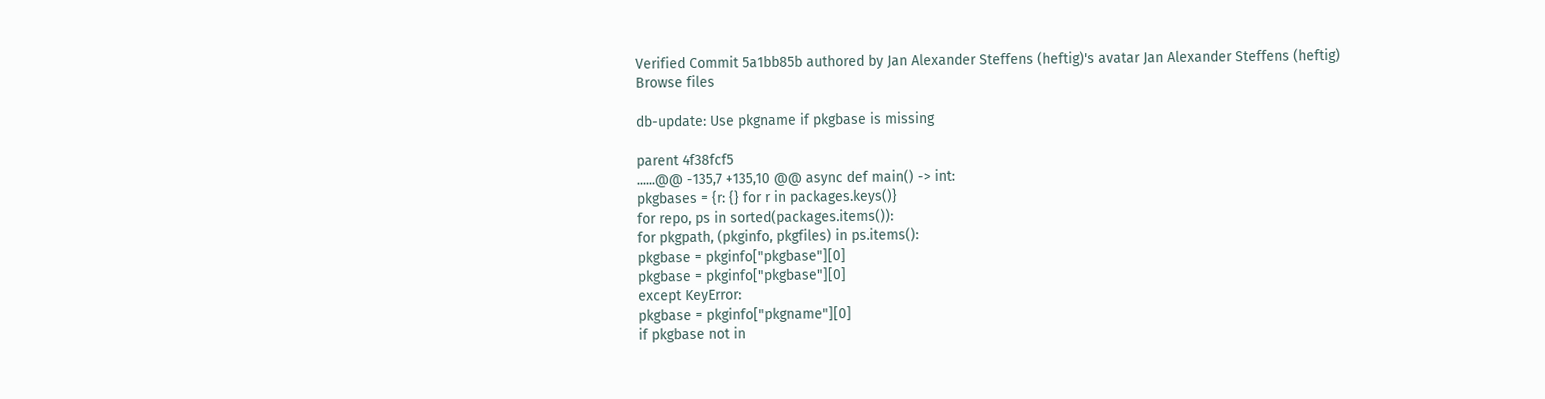Verified Commit 5a1bb85b authored by Jan Alexander Steffens (heftig)'s avatar Jan Alexander Steffens (heftig)
Browse files

db-update: Use pkgname if pkgbase is missing

parent 4f38fcf5
......@@ -135,7 +135,10 @@ async def main() -> int:
pkgbases = {r: {} for r in packages.keys()}
for repo, ps in sorted(packages.items()):
for pkgpath, (pkginfo, pkgfiles) in ps.items():
pkgbase = pkginfo["pkgbase"][0]
pkgbase = pkginfo["pkgbase"][0]
except KeyError:
pkgbase = pkginfo["pkgname"][0]
if pkgbase not in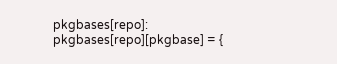pkgbases[repo]:
pkgbases[repo][pkgbase] = {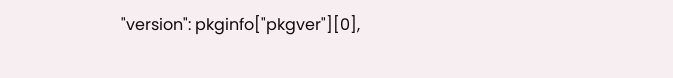"version": pkginfo["pkgver"][0],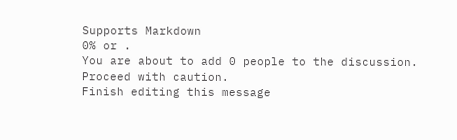Supports Markdown
0% or .
You are about to add 0 people to the discussion. Proceed with caution.
Finish editing this message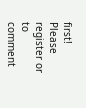first!
Please register or to comment